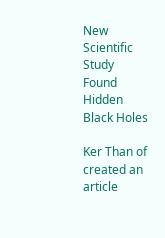New Scientific Study Found Hidden Black Holes

Ker Than of created an article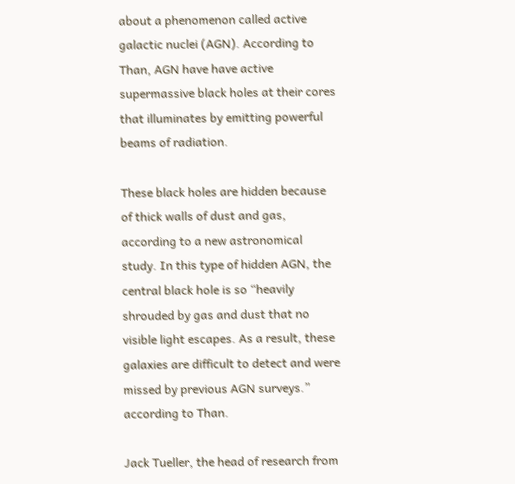about a phenomenon called active galactic nuclei (AGN). According to Than, AGN have have active supermassive black holes at their cores that illuminates by emitting powerful beams of radiation.

These black holes are hidden because of thick walls of dust and gas, according to a new astronomical study. In this type of hidden AGN, the central black hole is so “heavily shrouded by gas and dust that no visible light escapes. As a result, these galaxies are difficult to detect and were missed by previous AGN surveys.” according to Than.

Jack Tueller, the head of research from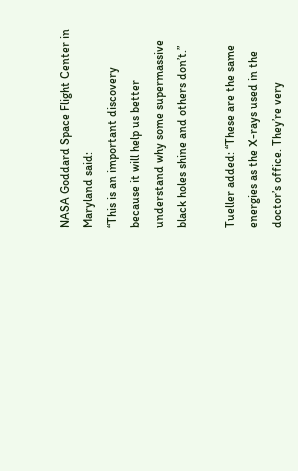NASA Goddard Space Flight Center in Maryland said:
“This is an important discovery because it will help us better understand why some supermassive black holes shine and others don’t.”

Tueller added: “These are the same energies as the X-rays used in the doctor’s office. They’re very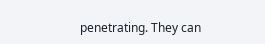penetrating. They can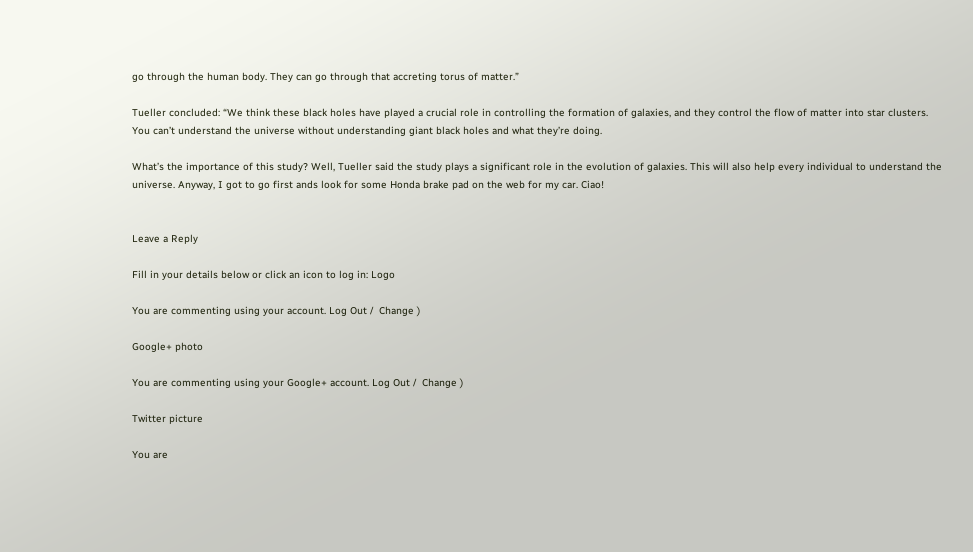go through the human body. They can go through that accreting torus of matter.”

Tueller concluded: “We think these black holes have played a crucial role in controlling the formation of galaxies, and they control the flow of matter into star clusters. You can’t understand the universe without understanding giant black holes and what they’re doing.

What’s the importance of this study? Well, Tueller said the study plays a significant role in the evolution of galaxies. This will also help every individual to understand the universe. Anyway, I got to go first ands look for some Honda brake pad on the web for my car. Ciao!


Leave a Reply

Fill in your details below or click an icon to log in: Logo

You are commenting using your account. Log Out /  Change )

Google+ photo

You are commenting using your Google+ account. Log Out /  Change )

Twitter picture

You are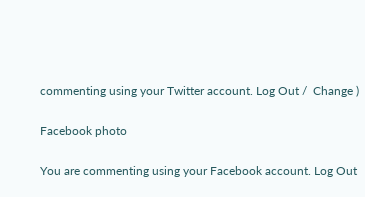commenting using your Twitter account. Log Out /  Change )

Facebook photo

You are commenting using your Facebook account. Log Out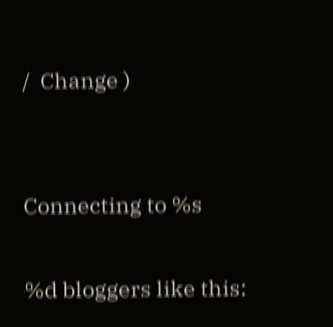/  Change )


Connecting to %s

%d bloggers like this: